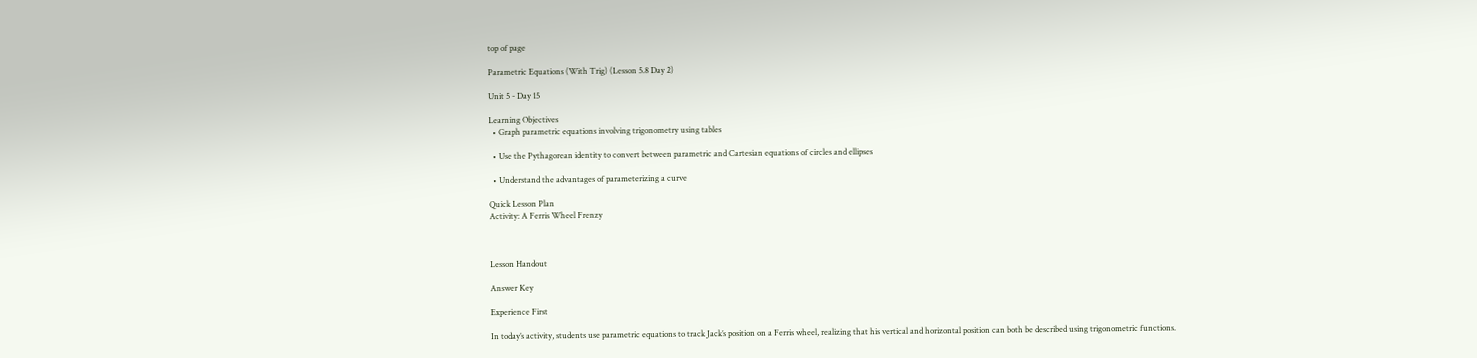top of page

Parametric Equations (With Trig) (Lesson 5.8 Day 2)

Unit 5 - Day 15

Learning Objectives
  • Graph parametric equations involving trigonometry using tables

  • Use the Pythagorean identity to convert between parametric and Cartesian equations of circles and ellipses

  • Understand the advantages of parameterizing a curve

Quick Lesson Plan
Activity: A Ferris Wheel Frenzy



Lesson Handout

Answer Key

Experience First

In today’s activity, students use parametric equations to track Jack’s position on a Ferris wheel, realizing that his vertical and horizontal position can both be described using trigonometric functions.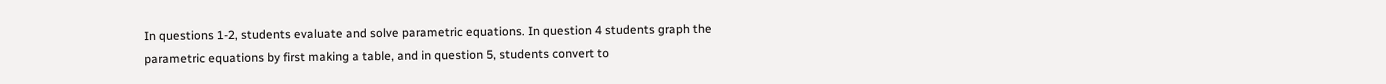In questions 1-2, students evaluate and solve parametric equations. In question 4 students graph the parametric equations by first making a table, and in question 5, students convert to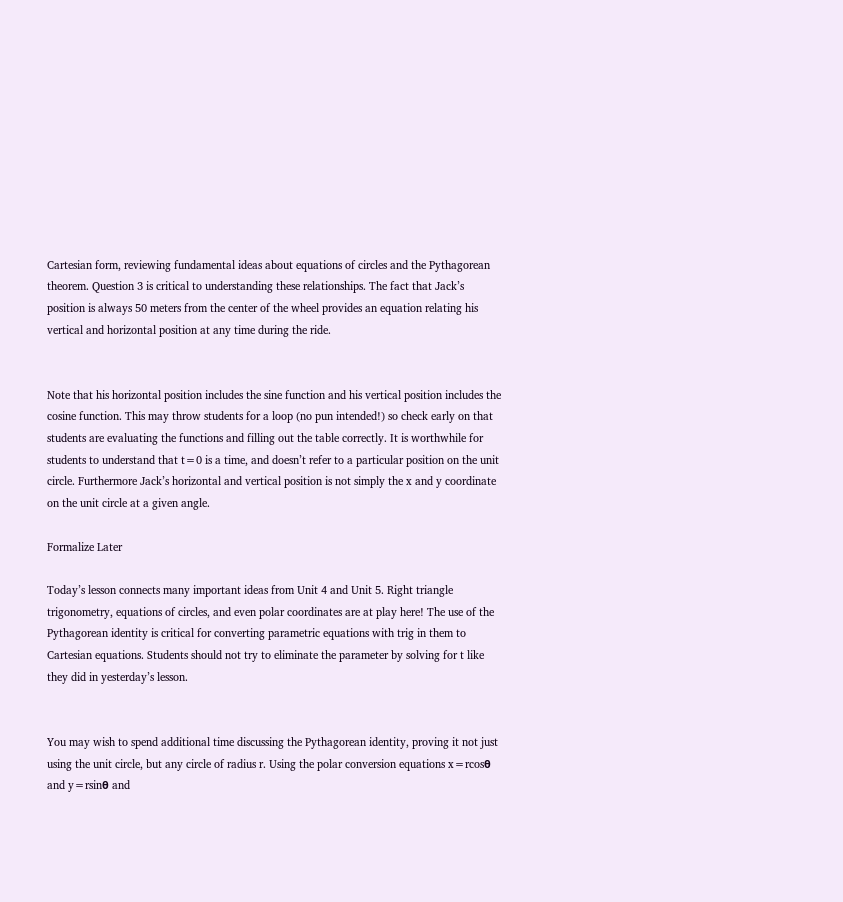Cartesian form, reviewing fundamental ideas about equations of circles and the Pythagorean theorem. Question 3 is critical to understanding these relationships. The fact that Jack’s position is always 50 meters from the center of the wheel provides an equation relating his vertical and horizontal position at any time during the ride.


Note that his horizontal position includes the sine function and his vertical position includes the cosine function. This may throw students for a loop (no pun intended!) so check early on that students are evaluating the functions and filling out the table correctly. It is worthwhile for students to understand that t=0 is a time, and doesn’t refer to a particular position on the unit circle. Furthermore Jack’s horizontal and vertical position is not simply the x and y coordinate on the unit circle at a given angle.

Formalize Later

Today’s lesson connects many important ideas from Unit 4 and Unit 5. Right triangle trigonometry, equations of circles, and even polar coordinates are at play here! The use of the Pythagorean identity is critical for converting parametric equations with trig in them to Cartesian equations. Students should not try to eliminate the parameter by solving for t like they did in yesterday’s lesson.


You may wish to spend additional time discussing the Pythagorean identity, proving it not just using the unit circle, but any circle of radius r. Using the polar conversion equations x=rcosθ and y=rsinθ and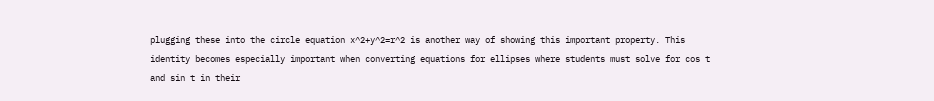plugging these into the circle equation x^2+y^2=r^2 is another way of showing this important property. This identity becomes especially important when converting equations for ellipses where students must solve for cos t and sin t in their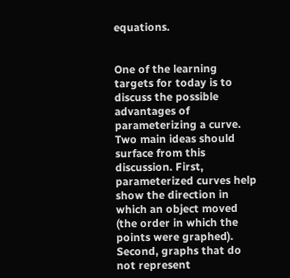equations.


One of the learning targets for today is to discuss the possible advantages of parameterizing a curve. Two main ideas should surface from this discussion. First, parameterized curves help show the direction in which an object moved (the order in which the points were graphed). Second, graphs that do not represent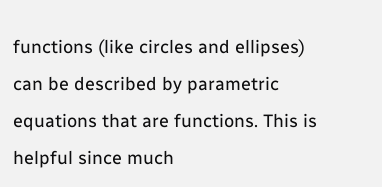functions (like circles and ellipses) can be described by parametric equations that are functions. This is helpful since much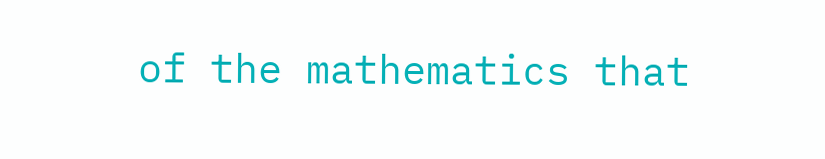of the mathematics that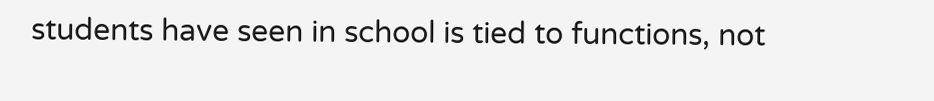students have seen in school is tied to functions, not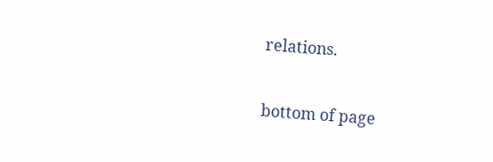relations.

bottom of page